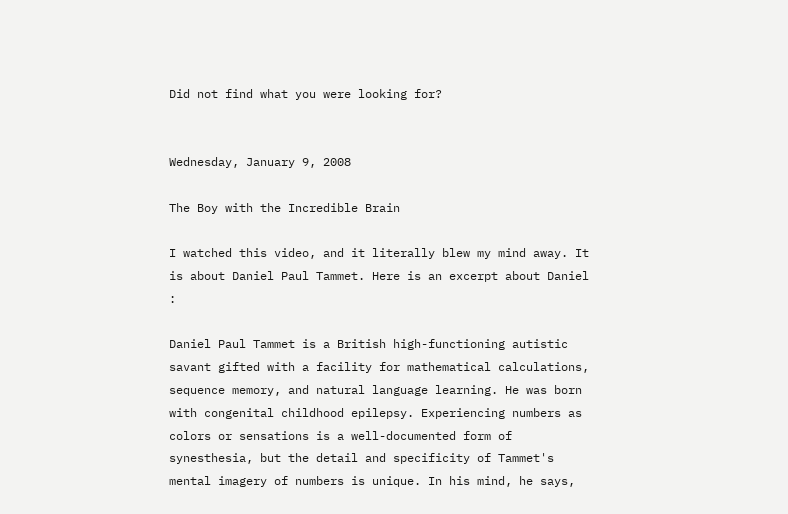Did not find what you were looking for?


Wednesday, January 9, 2008

The Boy with the Incredible Brain

I watched this video, and it literally blew my mind away. It is about Daniel Paul Tammet. Here is an excerpt about Daniel :

Daniel Paul Tammet is a British high-functioning autistic savant gifted with a facility for mathematical calculations, sequence memory, and natural language learning. He was born with congenital childhood epilepsy. Experiencing numbers as colors or sensations is a well-documented form of synesthesia, but the detail and specificity of Tammet's mental imagery of numbers is unique. In his mind, he says,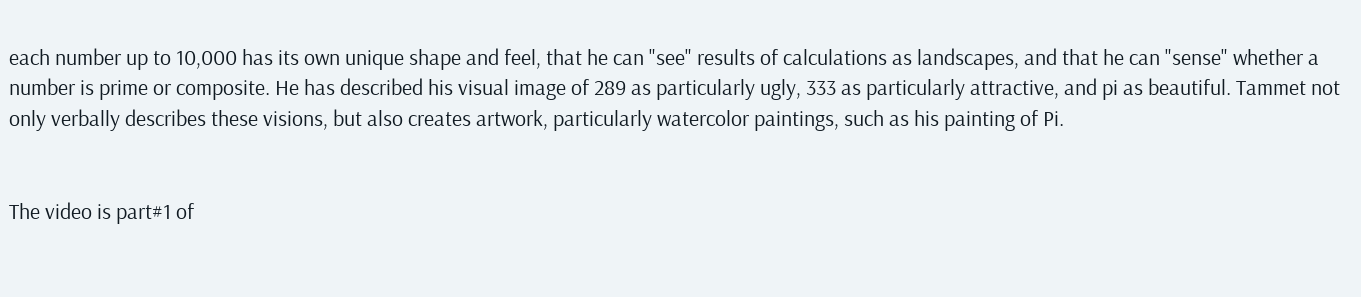each number up to 10,000 has its own unique shape and feel, that he can "see" results of calculations as landscapes, and that he can "sense" whether a number is prime or composite. He has described his visual image of 289 as particularly ugly, 333 as particularly attractive, and pi as beautiful. Tammet not only verbally describes these visions, but also creates artwork, particularly watercolor paintings, such as his painting of Pi.


The video is part#1 of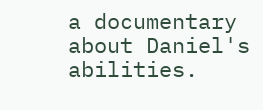a documentary about Daniel's abilities.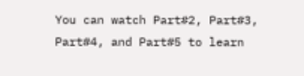You can watch Part#2, Part#3, Part#4, and Part#5 to learn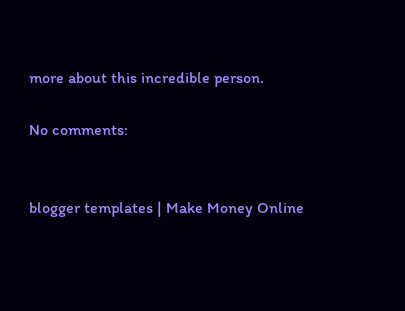more about this incredible person.

No comments:


blogger templates | Make Money Online